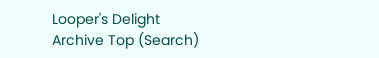Looper's Delight Archive Top (Search)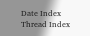Date Index
Thread Index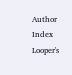Author Index
Looper's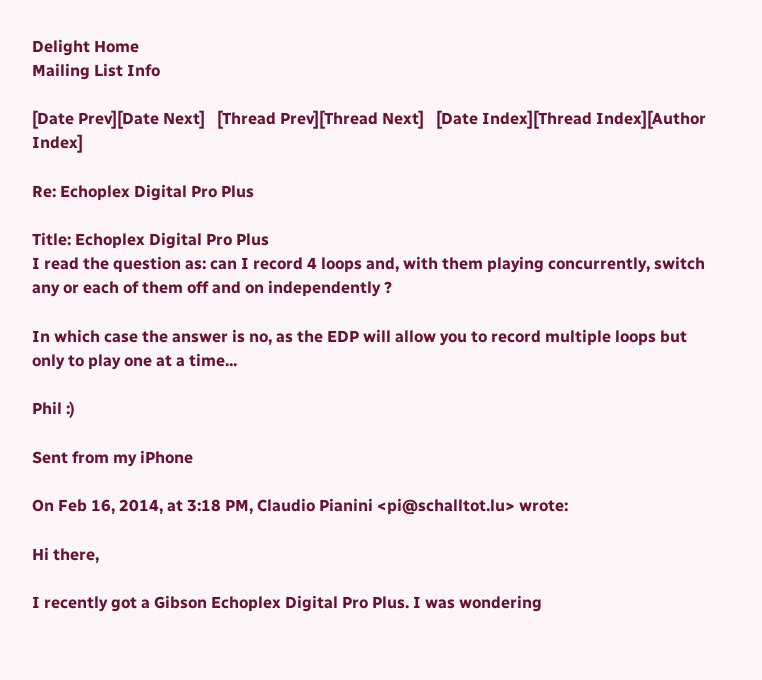Delight Home
Mailing List Info

[Date Prev][Date Next]   [Thread Prev][Thread Next]   [Date Index][Thread Index][Author Index]

Re: Echoplex Digital Pro Plus

Title: Echoplex Digital Pro Plus
I read the question as: can I record 4 loops and, with them playing concurrently, switch any or each of them off and on independently ?

In which case the answer is no, as the EDP will allow you to record multiple loops but only to play one at a time...

Phil :)

Sent from my iPhone

On Feb 16, 2014, at 3:18 PM, Claudio Pianini <pi@schalltot.lu> wrote:

Hi there,

I recently got a Gibson Echoplex Digital Pro Plus. I was wondering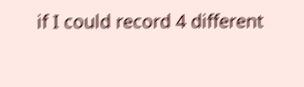if I could record 4 different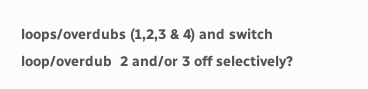loops/overdubs (1,2,3 & 4) and switch loop/overdub  2 and/or 3 off selectively?